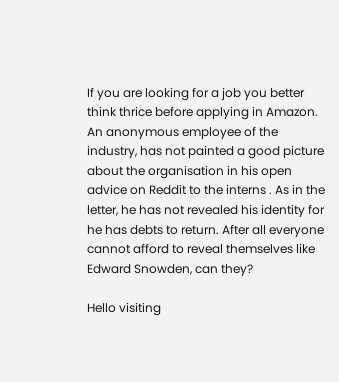If you are looking for a job you better think thrice before applying in Amazon. An anonymous employee of the industry, has not painted a good picture about the organisation in his open advice on Reddit to the interns . As in the letter, he has not revealed his identity for he has debts to return. After all everyone cannot afford to reveal themselves like Edward Snowden, can they?

Hello visiting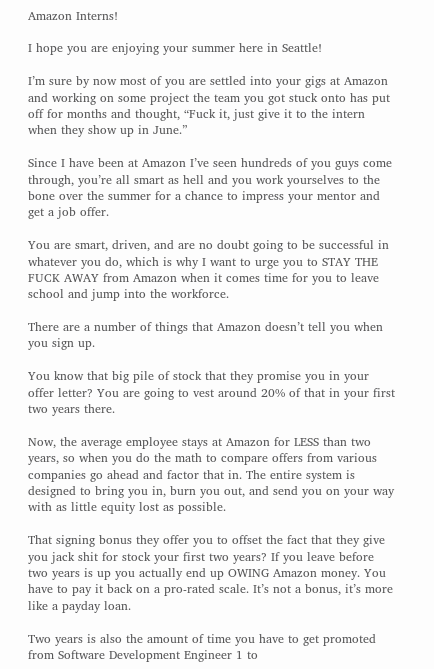Amazon Interns!

I hope you are enjoying your summer here in Seattle!

I’m sure by now most of you are settled into your gigs at Amazon and working on some project the team you got stuck onto has put off for months and thought, “Fuck it, just give it to the intern when they show up in June.”

Since I have been at Amazon I’ve seen hundreds of you guys come through, you’re all smart as hell and you work yourselves to the bone over the summer for a chance to impress your mentor and get a job offer.

You are smart, driven, and are no doubt going to be successful in whatever you do, which is why I want to urge you to STAY THE FUCK AWAY from Amazon when it comes time for you to leave school and jump into the workforce.

There are a number of things that Amazon doesn’t tell you when you sign up.

You know that big pile of stock that they promise you in your offer letter? You are going to vest around 20% of that in your first two years there.

Now, the average employee stays at Amazon for LESS than two years, so when you do the math to compare offers from various companies go ahead and factor that in. The entire system is designed to bring you in, burn you out, and send you on your way with as little equity lost as possible.

That signing bonus they offer you to offset the fact that they give you jack shit for stock your first two years? If you leave before two years is up you actually end up OWING Amazon money. You have to pay it back on a pro-rated scale. It’s not a bonus, it’s more like a payday loan.

Two years is also the amount of time you have to get promoted from Software Development Engineer 1 to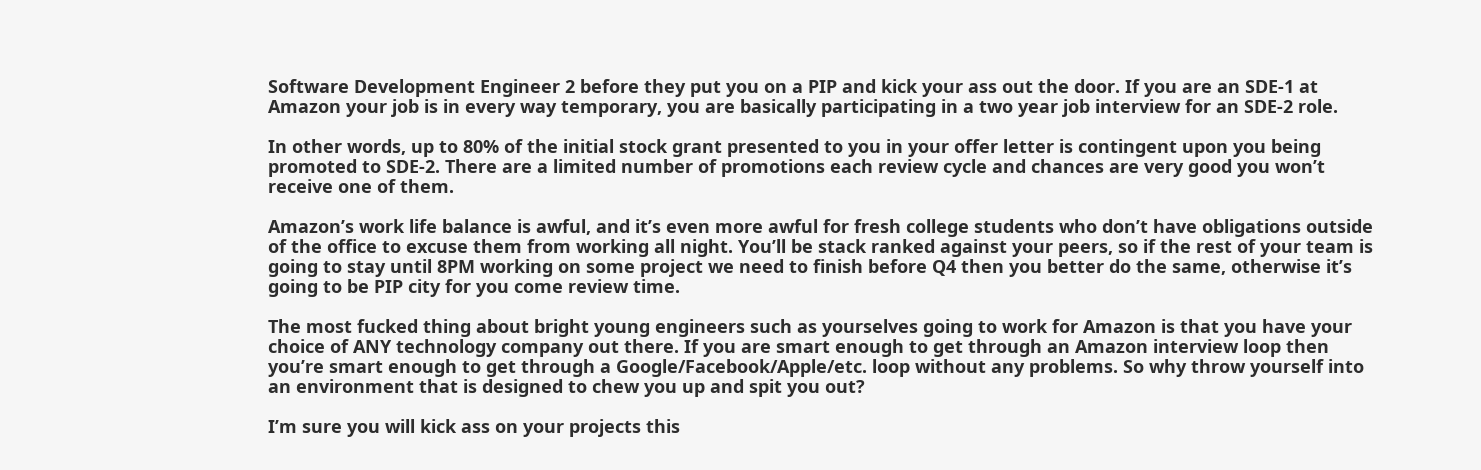Software Development Engineer 2 before they put you on a PIP and kick your ass out the door. If you are an SDE-1 at Amazon your job is in every way temporary, you are basically participating in a two year job interview for an SDE-2 role.

In other words, up to 80% of the initial stock grant presented to you in your offer letter is contingent upon you being promoted to SDE-2. There are a limited number of promotions each review cycle and chances are very good you won’t receive one of them.

Amazon’s work life balance is awful, and it’s even more awful for fresh college students who don’t have obligations outside of the office to excuse them from working all night. You’ll be stack ranked against your peers, so if the rest of your team is going to stay until 8PM working on some project we need to finish before Q4 then you better do the same, otherwise it’s going to be PIP city for you come review time.

The most fucked thing about bright young engineers such as yourselves going to work for Amazon is that you have your choice of ANY technology company out there. If you are smart enough to get through an Amazon interview loop then you’re smart enough to get through a Google/Facebook/Apple/etc. loop without any problems. So why throw yourself into an environment that is designed to chew you up and spit you out?

I’m sure you will kick ass on your projects this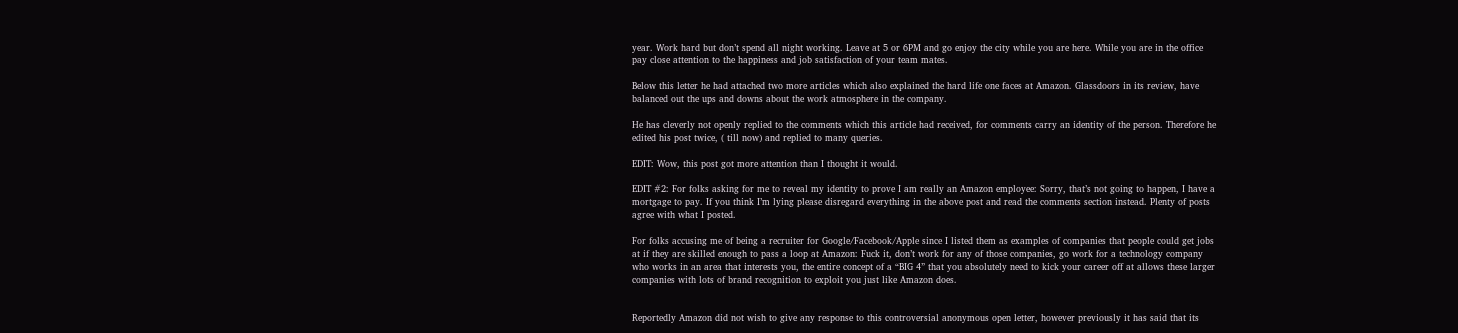year. Work hard but don’t spend all night working. Leave at 5 or 6PM and go enjoy the city while you are here. While you are in the office pay close attention to the happiness and job satisfaction of your team mates.

Below this letter he had attached two more articles which also explained the hard life one faces at Amazon. Glassdoors in its review, have balanced out the ups and downs about the work atmosphere in the company.

He has cleverly not openly replied to the comments which this article had received, for comments carry an identity of the person. Therefore he edited his post twice, ( till now) and replied to many queries.

EDIT: Wow, this post got more attention than I thought it would.

EDIT #2: For folks asking for me to reveal my identity to prove I am really an Amazon employee: Sorry, that’s not going to happen, I have a mortgage to pay. If you think I’m lying please disregard everything in the above post and read the comments section instead. Plenty of posts agree with what I posted.

For folks accusing me of being a recruiter for Google/Facebook/Apple since I listed them as examples of companies that people could get jobs at if they are skilled enough to pass a loop at Amazon: Fuck it, don’t work for any of those companies, go work for a technology company who works in an area that interests you, the entire concept of a “BIG 4” that you absolutely need to kick your career off at allows these larger companies with lots of brand recognition to exploit you just like Amazon does.


Reportedly Amazon did not wish to give any response to this controversial anonymous open letter, however previously it has said that its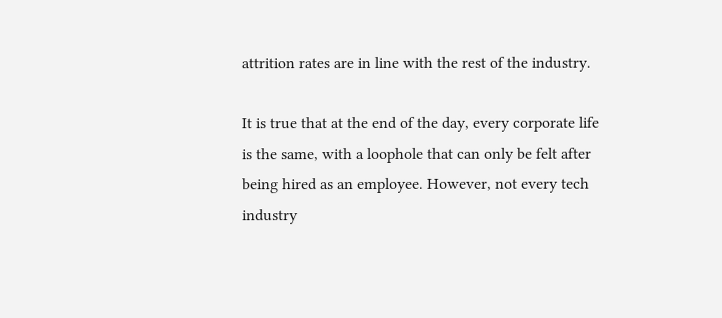attrition rates are in line with the rest of the industry.

It is true that at the end of the day, every corporate life is the same, with a loophole that can only be felt after being hired as an employee. However, not every tech industry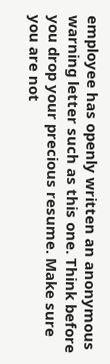employee has openly written an anonymous warning letter such as this one. Think before you drop your precious resume. Make sure you are not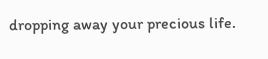dropping away your precious life.